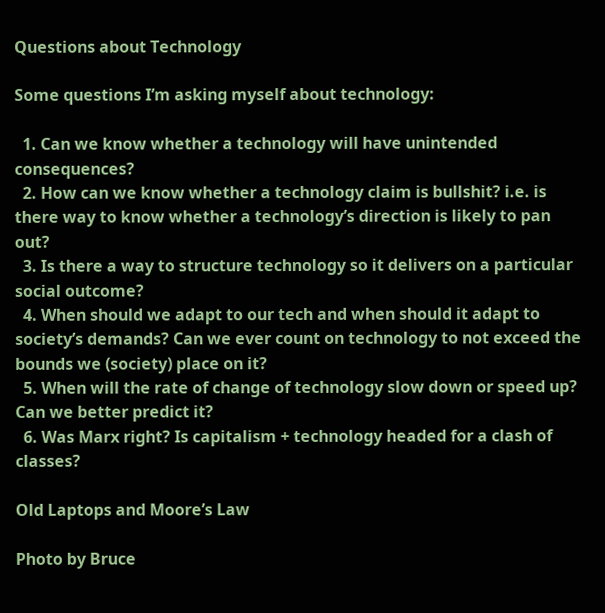Questions about Technology

Some questions I’m asking myself about technology:

  1. Can we know whether a technology will have unintended consequences?
  2. How can we know whether a technology claim is bullshit? i.e. is there way to know whether a technology’s direction is likely to pan out?
  3. Is there a way to structure technology so it delivers on a particular social outcome?
  4. When should we adapt to our tech and when should it adapt to society’s demands? Can we ever count on technology to not exceed the bounds we (society) place on it?
  5. When will the rate of change of technology slow down or speed up? Can we better predict it?
  6. Was Marx right? Is capitalism + technology headed for a clash of classes?

Old Laptops and Moore’s Law

Photo by Bruce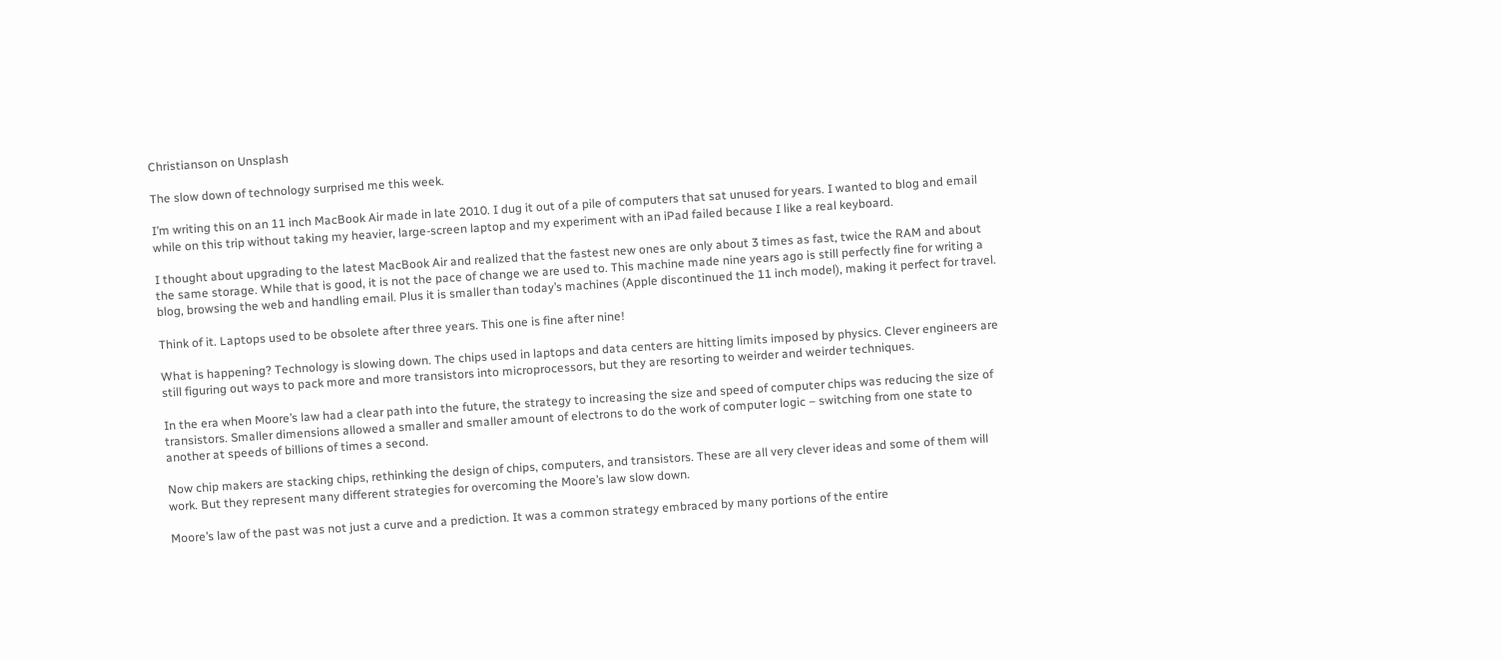Christianson on Unsplash

The slow down of technology surprised me this week.

I’m writing this on an 11 inch MacBook Air made in late 2010. I dug it out of a pile of computers that sat unused for years. I wanted to blog and email while on this trip without taking my heavier, large-screen laptop and my experiment with an iPad failed because I like a real keyboard.

I thought about upgrading to the latest MacBook Air and realized that the fastest new ones are only about 3 times as fast, twice the RAM and about the same storage. While that is good, it is not the pace of change we are used to. This machine made nine years ago is still perfectly fine for writing a blog, browsing the web and handling email. Plus it is smaller than today’s machines (Apple discontinued the 11 inch model), making it perfect for travel.

Think of it. Laptops used to be obsolete after three years. This one is fine after nine!

What is happening? Technology is slowing down. The chips used in laptops and data centers are hitting limits imposed by physics. Clever engineers are still figuring out ways to pack more and more transistors into microprocessors, but they are resorting to weirder and weirder techniques.

In the era when Moore’s law had a clear path into the future, the strategy to increasing the size and speed of computer chips was reducing the size of transistors. Smaller dimensions allowed a smaller and smaller amount of electrons to do the work of computer logic – switching from one state to another at speeds of billions of times a second.

Now chip makers are stacking chips, rethinking the design of chips, computers, and transistors. These are all very clever ideas and some of them will work. But they represent many different strategies for overcoming the Moore’s law slow down.

Moore’s law of the past was not just a curve and a prediction. It was a common strategy embraced by many portions of the entire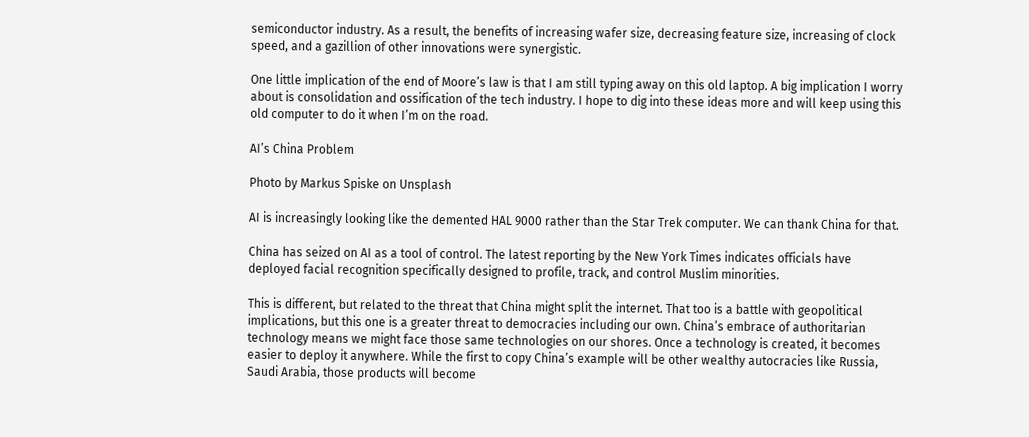semiconductor industry. As a result, the benefits of increasing wafer size, decreasing feature size, increasing of clock speed, and a gazillion of other innovations were synergistic.

One little implication of the end of Moore’s law is that I am still typing away on this old laptop. A big implication I worry about is consolidation and ossification of the tech industry. I hope to dig into these ideas more and will keep using this old computer to do it when I’m on the road.

AI’s China Problem

Photo by Markus Spiske on Unsplash

AI is increasingly looking like the demented HAL 9000 rather than the Star Trek computer. We can thank China for that.

China has seized on AI as a tool of control. The latest reporting by the New York Times indicates officials have deployed facial recognition specifically designed to profile, track, and control Muslim minorities.

This is different, but related to the threat that China might split the internet. That too is a battle with geopolitical implications, but this one is a greater threat to democracies including our own. China’s embrace of authoritarian technology means we might face those same technologies on our shores. Once a technology is created, it becomes easier to deploy it anywhere. While the first to copy China’s example will be other wealthy autocracies like Russia, Saudi Arabia, those products will become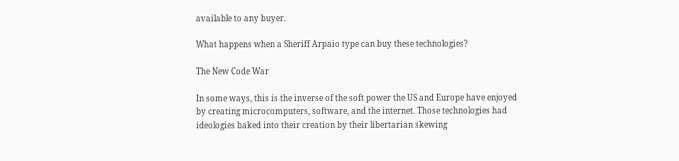available to any buyer.

What happens when a Sheriff Arpaio type can buy these technologies?

The New Code War

In some ways, this is the inverse of the soft power the US and Europe have enjoyed by creating microcomputers, software, and the internet. Those technologies had ideologies baked into their creation by their libertarian skewing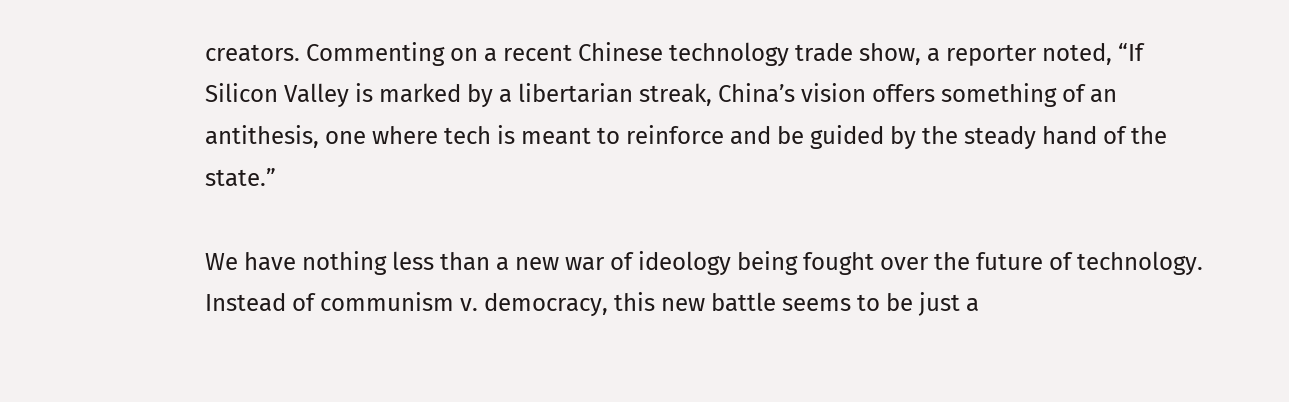creators. Commenting on a recent Chinese technology trade show, a reporter noted, “If Silicon Valley is marked by a libertarian streak, China’s vision offers something of an antithesis, one where tech is meant to reinforce and be guided by the steady hand of the state.”

We have nothing less than a new war of ideology being fought over the future of technology. Instead of communism v. democracy, this new battle seems to be just a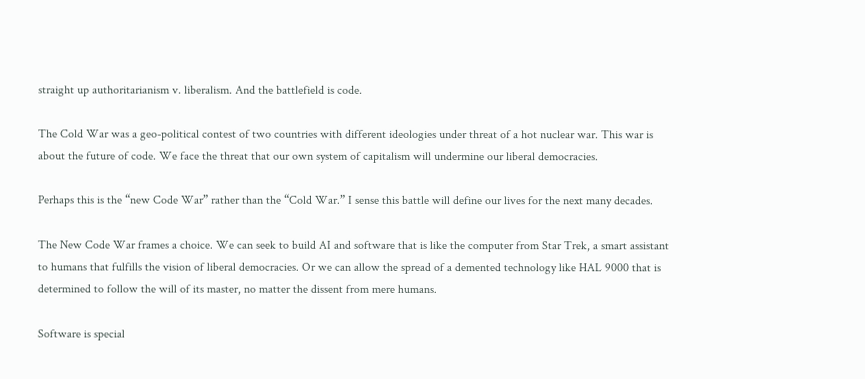straight up authoritarianism v. liberalism. And the battlefield is code.

The Cold War was a geo-political contest of two countries with different ideologies under threat of a hot nuclear war. This war is about the future of code. We face the threat that our own system of capitalism will undermine our liberal democracies.

Perhaps this is the “new Code War” rather than the “Cold War.” I sense this battle will define our lives for the next many decades.

The New Code War frames a choice. We can seek to build AI and software that is like the computer from Star Trek, a smart assistant to humans that fulfills the vision of liberal democracies. Or we can allow the spread of a demented technology like HAL 9000 that is determined to follow the will of its master, no matter the dissent from mere humans.

Software is special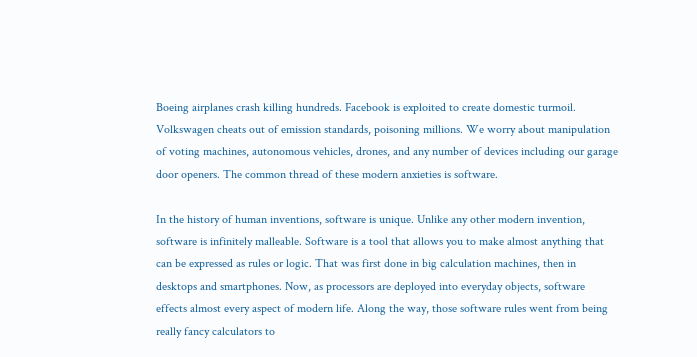Boeing airplanes crash killing hundreds. Facebook is exploited to create domestic turmoil. Volkswagen cheats out of emission standards, poisoning millions. We worry about manipulation of voting machines, autonomous vehicles, drones, and any number of devices including our garage door openers. The common thread of these modern anxieties is software.

In the history of human inventions, software is unique. Unlike any other modern invention, software is infinitely malleable. Software is a tool that allows you to make almost anything that can be expressed as rules or logic. That was first done in big calculation machines, then in desktops and smartphones. Now, as processors are deployed into everyday objects, software effects almost every aspect of modern life. Along the way, those software rules went from being really fancy calculators to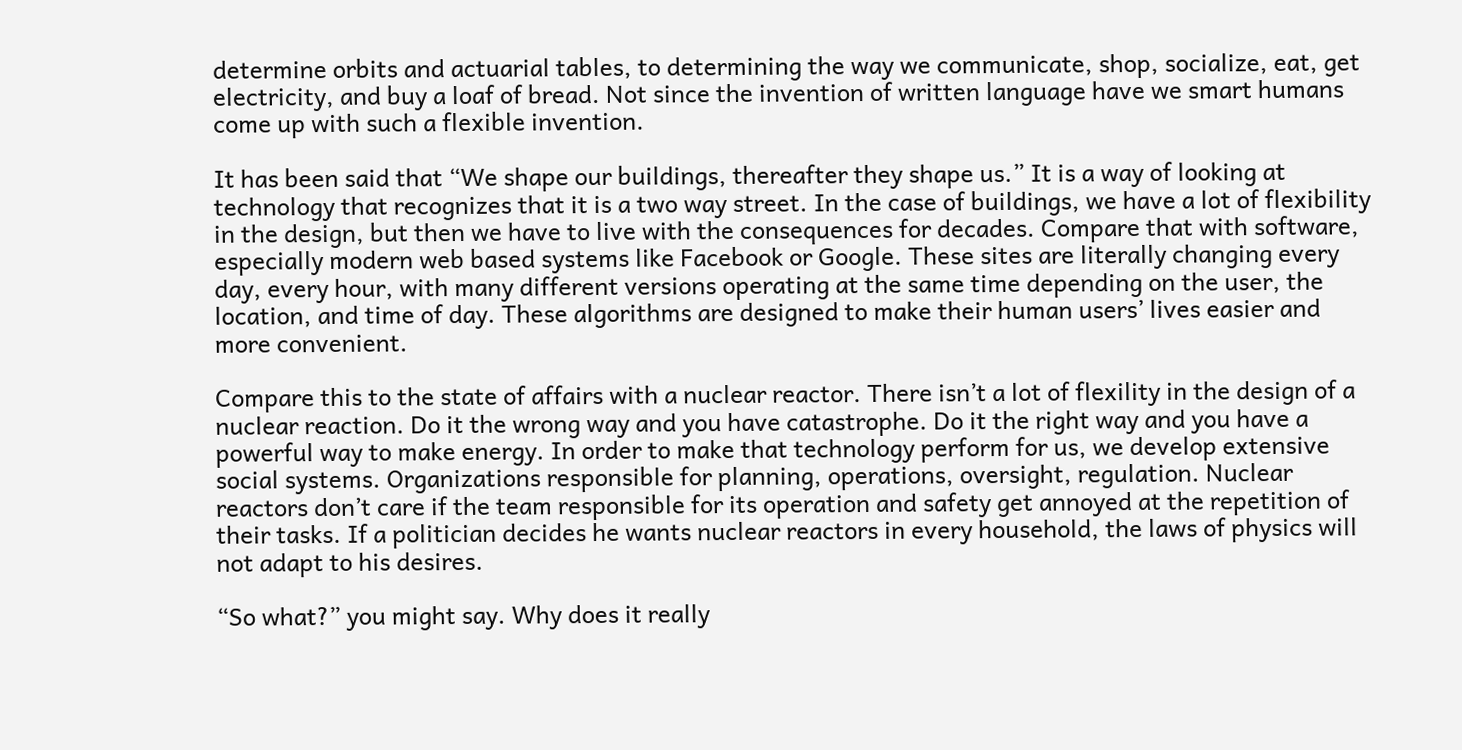determine orbits and actuarial tables, to determining the way we communicate, shop, socialize, eat, get electricity, and buy a loaf of bread. Not since the invention of written language have we smart humans come up with such a flexible invention.

It has been said that “We shape our buildings, thereafter they shape us.” It is a way of looking at technology that recognizes that it is a two way street. In the case of buildings, we have a lot of flexibility in the design, but then we have to live with the consequences for decades. Compare that with software, especially modern web based systems like Facebook or Google. These sites are literally changing every day, every hour, with many different versions operating at the same time depending on the user, the location, and time of day. These algorithms are designed to make their human users’ lives easier and more convenient.

Compare this to the state of affairs with a nuclear reactor. There isn’t a lot of flexility in the design of a nuclear reaction. Do it the wrong way and you have catastrophe. Do it the right way and you have a powerful way to make energy. In order to make that technology perform for us, we develop extensive social systems. Organizations responsible for planning, operations, oversight, regulation. Nuclear reactors don’t care if the team responsible for its operation and safety get annoyed at the repetition of their tasks. If a politician decides he wants nuclear reactors in every household, the laws of physics will not adapt to his desires.

“So what?” you might say. Why does it really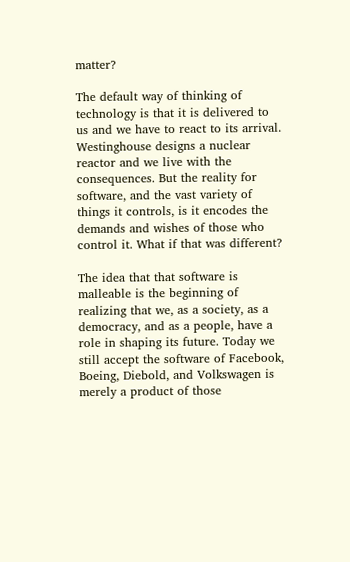matter?

The default way of thinking of technology is that it is delivered to us and we have to react to its arrival. Westinghouse designs a nuclear reactor and we live with the consequences. But the reality for software, and the vast variety of things it controls, is it encodes the demands and wishes of those who control it. What if that was different?

The idea that that software is malleable is the beginning of realizing that we, as a society, as a democracy, and as a people, have a role in shaping its future. Today we still accept the software of Facebook, Boeing, Diebold, and Volkswagen is merely a product of those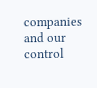companies and our control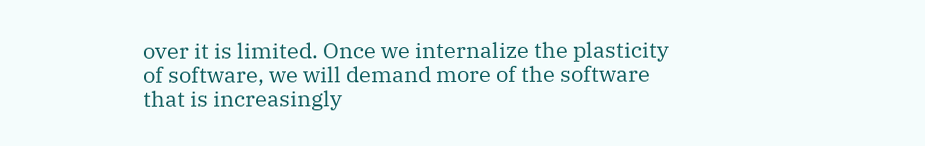over it is limited. Once we internalize the plasticity of software, we will demand more of the software that is increasingly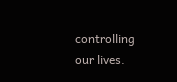controlling our lives.